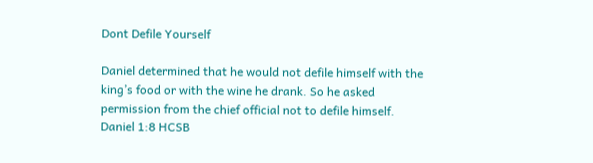Dont Defile Yourself

Daniel determined that he would not defile himself with the king’s food or with the wine he drank. So he asked permission from the chief official not to defile himself. Daniel 1:8 HCSB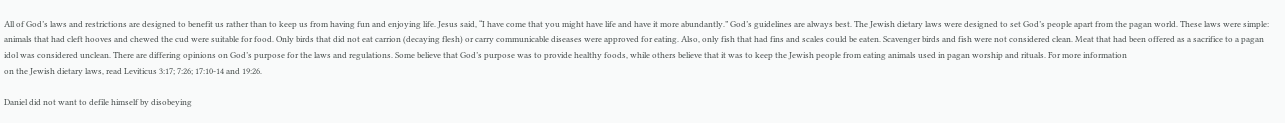All of God’s laws and restrictions are designed to benefit us rather than to keep us from having fun and enjoying life. Jesus said, “I have come that you might have life and have it more abundantly.” God’s guidelines are always best. The Jewish dietary laws were designed to set God’s people apart from the pagan world. These laws were simple: animals that had cleft hooves and chewed the cud were suitable for food. Only birds that did not eat carrion (decaying flesh) or carry communicable diseases were approved for eating. Also, only fish that had fins and scales could be eaten. Scavenger birds and fish were not considered clean. Meat that had been offered as a sacrifice to a pagan idol was considered unclean. There are differing opinions on God’s purpose for the laws and regulations. Some believe that God’s purpose was to provide healthy foods, while others believe that it was to keep the Jewish people from eating animals used in pagan worship and rituals. For more information
on the Jewish dietary laws, read Leviticus 3:17; 7:26; 17:10-14 and 19:26.

Daniel did not want to defile himself by disobeying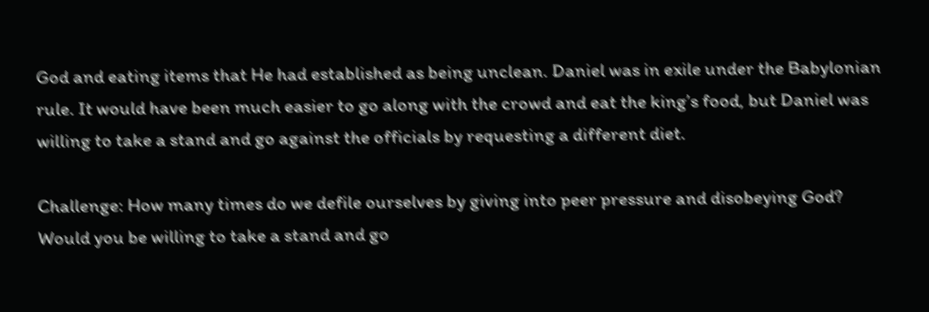God and eating items that He had established as being unclean. Daniel was in exile under the Babylonian rule. It would have been much easier to go along with the crowd and eat the king’s food, but Daniel was willing to take a stand and go against the officials by requesting a different diet.

Challenge: How many times do we defile ourselves by giving into peer pressure and disobeying God? Would you be willing to take a stand and go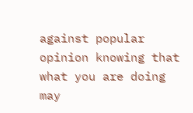against popular opinion knowing that what you are doing may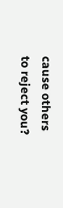cause others to reject you?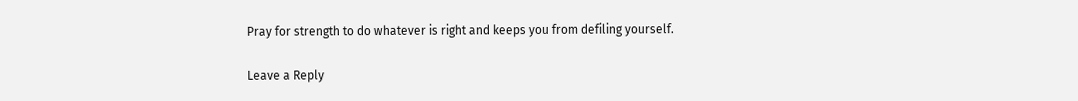Pray for strength to do whatever is right and keeps you from defiling yourself.

Leave a Reply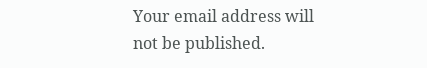Your email address will not be published.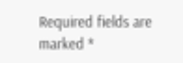Required fields are marked *